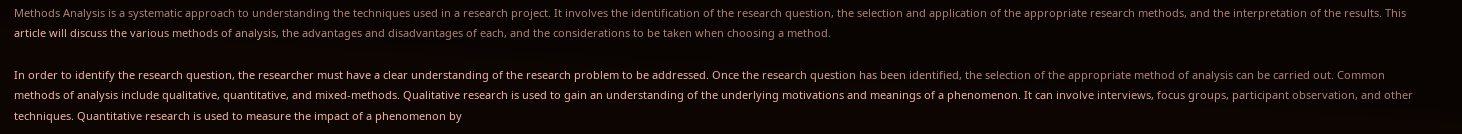Methods Analysis is a systematic approach to understanding the techniques used in a research project. It involves the identification of the research question, the selection and application of the appropriate research methods, and the interpretation of the results. This article will discuss the various methods of analysis, the advantages and disadvantages of each, and the considerations to be taken when choosing a method.

In order to identify the research question, the researcher must have a clear understanding of the research problem to be addressed. Once the research question has been identified, the selection of the appropriate method of analysis can be carried out. Common methods of analysis include qualitative, quantitative, and mixed-methods. Qualitative research is used to gain an understanding of the underlying motivations and meanings of a phenomenon. It can involve interviews, focus groups, participant observation, and other techniques. Quantitative research is used to measure the impact of a phenomenon by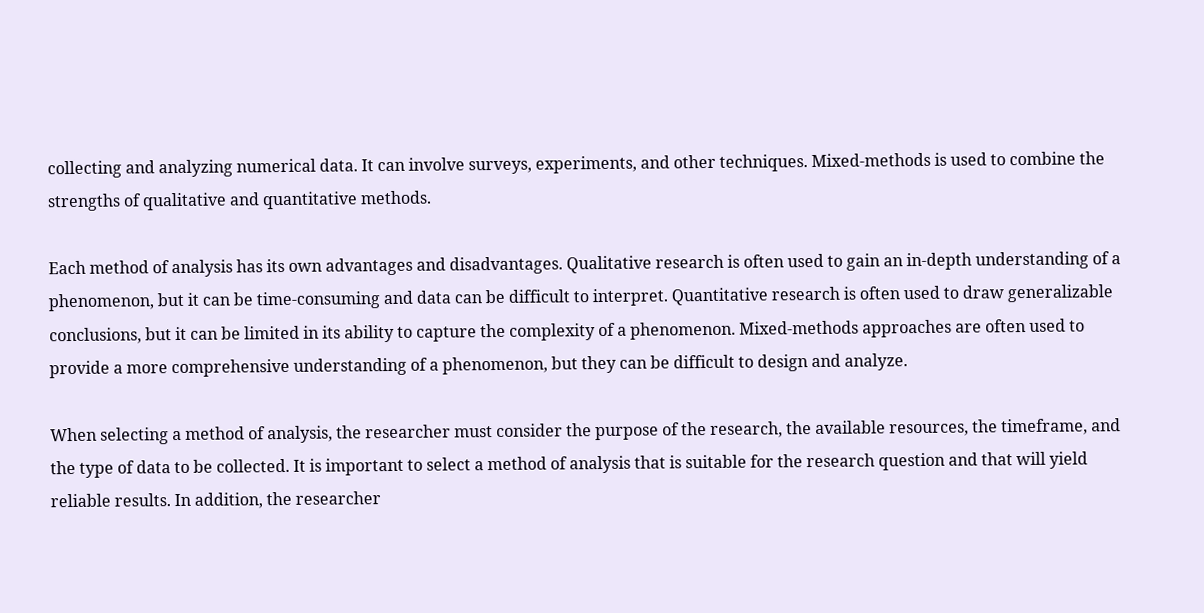collecting and analyzing numerical data. It can involve surveys, experiments, and other techniques. Mixed-methods is used to combine the strengths of qualitative and quantitative methods.

Each method of analysis has its own advantages and disadvantages. Qualitative research is often used to gain an in-depth understanding of a phenomenon, but it can be time-consuming and data can be difficult to interpret. Quantitative research is often used to draw generalizable conclusions, but it can be limited in its ability to capture the complexity of a phenomenon. Mixed-methods approaches are often used to provide a more comprehensive understanding of a phenomenon, but they can be difficult to design and analyze.

When selecting a method of analysis, the researcher must consider the purpose of the research, the available resources, the timeframe, and the type of data to be collected. It is important to select a method of analysis that is suitable for the research question and that will yield reliable results. In addition, the researcher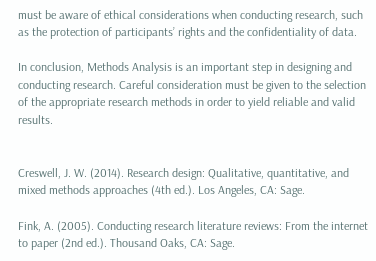must be aware of ethical considerations when conducting research, such as the protection of participants’ rights and the confidentiality of data.

In conclusion, Methods Analysis is an important step in designing and conducting research. Careful consideration must be given to the selection of the appropriate research methods in order to yield reliable and valid results.


Creswell, J. W. (2014). Research design: Qualitative, quantitative, and mixed methods approaches (4th ed.). Los Angeles, CA: Sage.

Fink, A. (2005). Conducting research literature reviews: From the internet to paper (2nd ed.). Thousand Oaks, CA: Sage.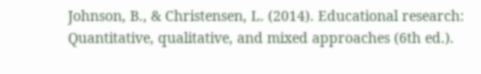Johnson, B., & Christensen, L. (2014). Educational research: Quantitative, qualitative, and mixed approaches (6th ed.).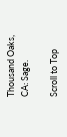Thousand Oaks, CA: Sage.

Scroll to Top